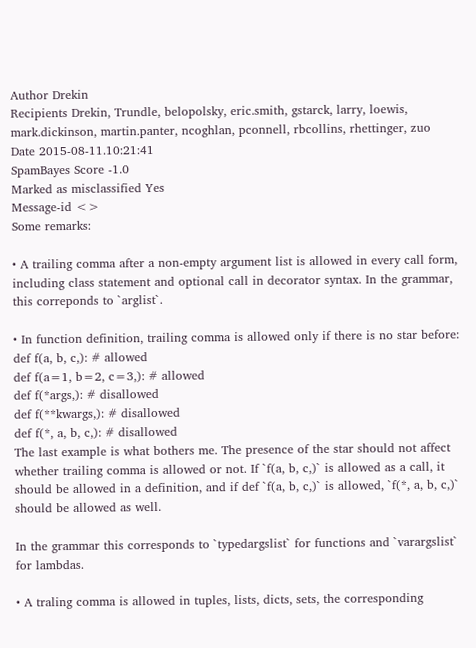Author Drekin
Recipients Drekin, Trundle, belopolsky, eric.smith, gstarck, larry, loewis, mark.dickinson, martin.panter, ncoghlan, pconnell, rbcollins, rhettinger, zuo
Date 2015-08-11.10:21:41
SpamBayes Score -1.0
Marked as misclassified Yes
Message-id <>
Some remarks:

• A trailing comma after a non-empty argument list is allowed in every call form, including class statement and optional call in decorator syntax. In the grammar, this correponds to `arglist`.

• In function definition, trailing comma is allowed only if there is no star before:
def f(a, b, c,): # allowed
def f(a=1, b=2, c=3,): # allowed
def f(*args,): # disallowed
def f(**kwargs,): # disallowed
def f(*, a, b, c,): # disallowed
The last example is what bothers me. The presence of the star should not affect whether trailing comma is allowed or not. If `f(a, b, c,)` is allowed as a call, it should be allowed in a definition, and if def `f(a, b, c,)` is allowed, `f(*, a, b, c,)` should be allowed as well.

In the grammar this corresponds to `typedargslist` for functions and `varargslist` for lambdas.

• A traling comma is allowed in tuples, lists, dicts, sets, the corresponding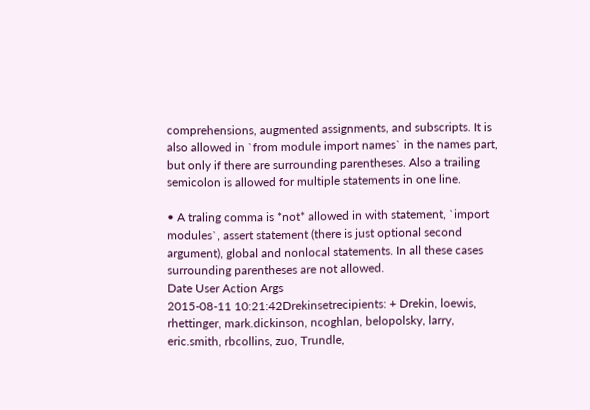comprehensions, augmented assignments, and subscripts. It is also allowed in `from module import names` in the names part, but only if there are surrounding parentheses. Also a trailing semicolon is allowed for multiple statements in one line.

• A traling comma is *not* allowed in with statement, `import modules`, assert statement (there is just optional second argument), global and nonlocal statements. In all these cases surrounding parentheses are not allowed.
Date User Action Args
2015-08-11 10:21:42Drekinsetrecipients: + Drekin, loewis, rhettinger, mark.dickinson, ncoghlan, belopolsky, larry, eric.smith, rbcollins, zuo, Trundle,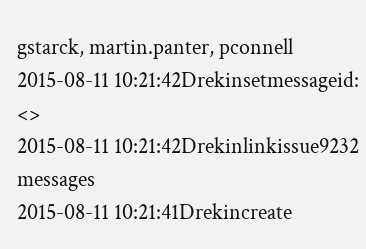gstarck, martin.panter, pconnell
2015-08-11 10:21:42Drekinsetmessageid: <>
2015-08-11 10:21:42Drekinlinkissue9232 messages
2015-08-11 10:21:41Drekincreate